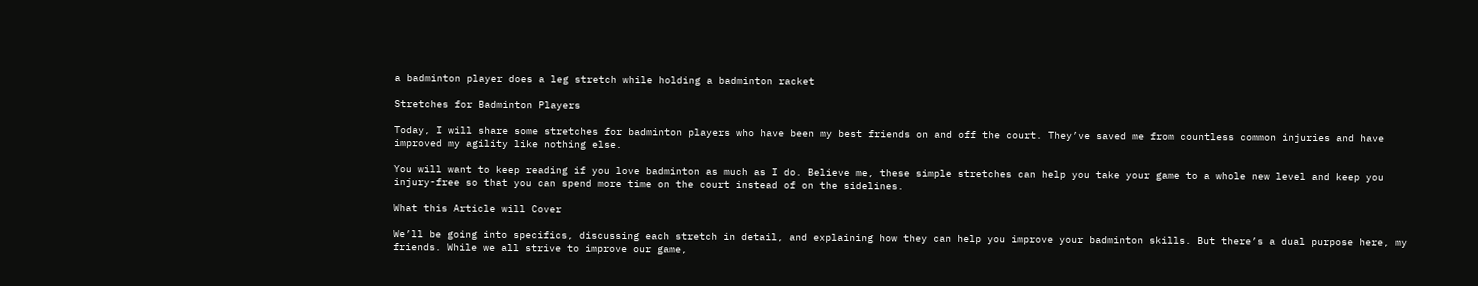a badminton player does a leg stretch while holding a badminton racket

Stretches for Badminton Players

Today, I will share some stretches for badminton players who have been my best friends on and off the court. They’ve saved me from countless common injuries and have improved my agility like nothing else.

You will want to keep reading if you love badminton as much as I do. Believe me, these simple stretches can help you take your game to a whole new level and keep you injury-free so that you can spend more time on the court instead of on the sidelines.

What this Article will Cover

We’ll be going into specifics, discussing each stretch in detail, and explaining how they can help you improve your badminton skills. But there’s a dual purpose here, my friends. While we all strive to improve our game,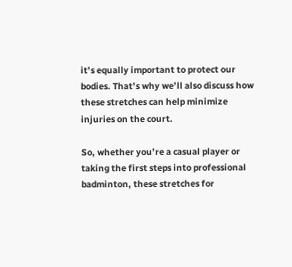it’s equally important to protect our bodies. That’s why we’ll also discuss how these stretches can help minimize injuries on the court.

So, whether you’re a casual player or taking the first steps into professional badminton, these stretches for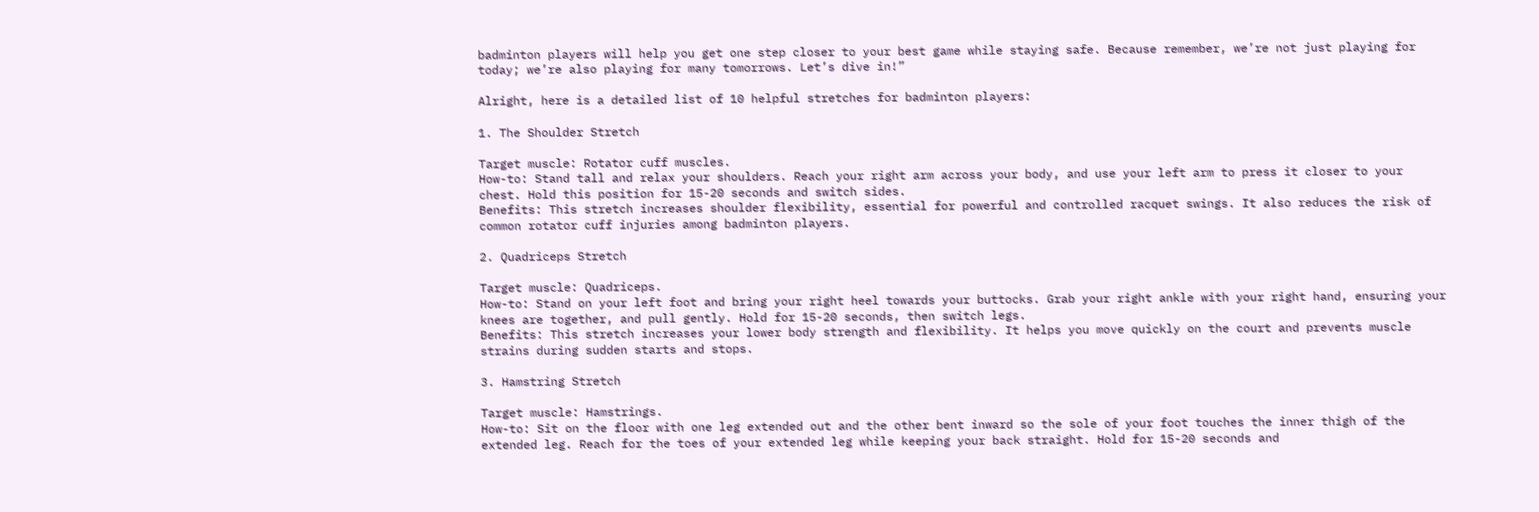badminton players will help you get one step closer to your best game while staying safe. Because remember, we’re not just playing for today; we’re also playing for many tomorrows. Let’s dive in!”

Alright, here is a detailed list of 10 helpful stretches for badminton players:

1. The Shoulder Stretch

Target muscle: Rotator cuff muscles.
How-to: Stand tall and relax your shoulders. Reach your right arm across your body, and use your left arm to press it closer to your chest. Hold this position for 15-20 seconds and switch sides.
Benefits: This stretch increases shoulder flexibility, essential for powerful and controlled racquet swings. It also reduces the risk of common rotator cuff injuries among badminton players.

2. Quadriceps Stretch

Target muscle: Quadriceps.
How-to: Stand on your left foot and bring your right heel towards your buttocks. Grab your right ankle with your right hand, ensuring your knees are together, and pull gently. Hold for 15-20 seconds, then switch legs.
Benefits: This stretch increases your lower body strength and flexibility. It helps you move quickly on the court and prevents muscle strains during sudden starts and stops.

3. Hamstring Stretch

Target muscle: Hamstrings.
How-to: Sit on the floor with one leg extended out and the other bent inward so the sole of your foot touches the inner thigh of the extended leg. Reach for the toes of your extended leg while keeping your back straight. Hold for 15-20 seconds and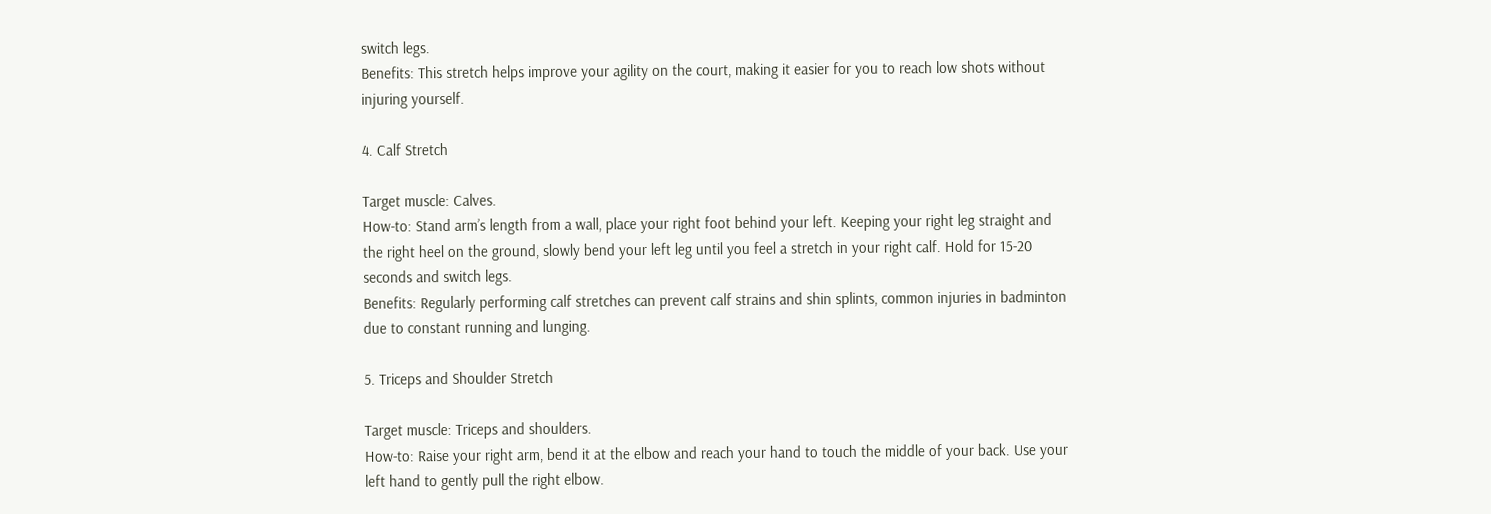switch legs.
Benefits: This stretch helps improve your agility on the court, making it easier for you to reach low shots without injuring yourself.

4. Calf Stretch

Target muscle: Calves.
How-to: Stand arm’s length from a wall, place your right foot behind your left. Keeping your right leg straight and the right heel on the ground, slowly bend your left leg until you feel a stretch in your right calf. Hold for 15-20 seconds and switch legs.
Benefits: Regularly performing calf stretches can prevent calf strains and shin splints, common injuries in badminton due to constant running and lunging.

5. Triceps and Shoulder Stretch

Target muscle: Triceps and shoulders.
How-to: Raise your right arm, bend it at the elbow and reach your hand to touch the middle of your back. Use your left hand to gently pull the right elbow.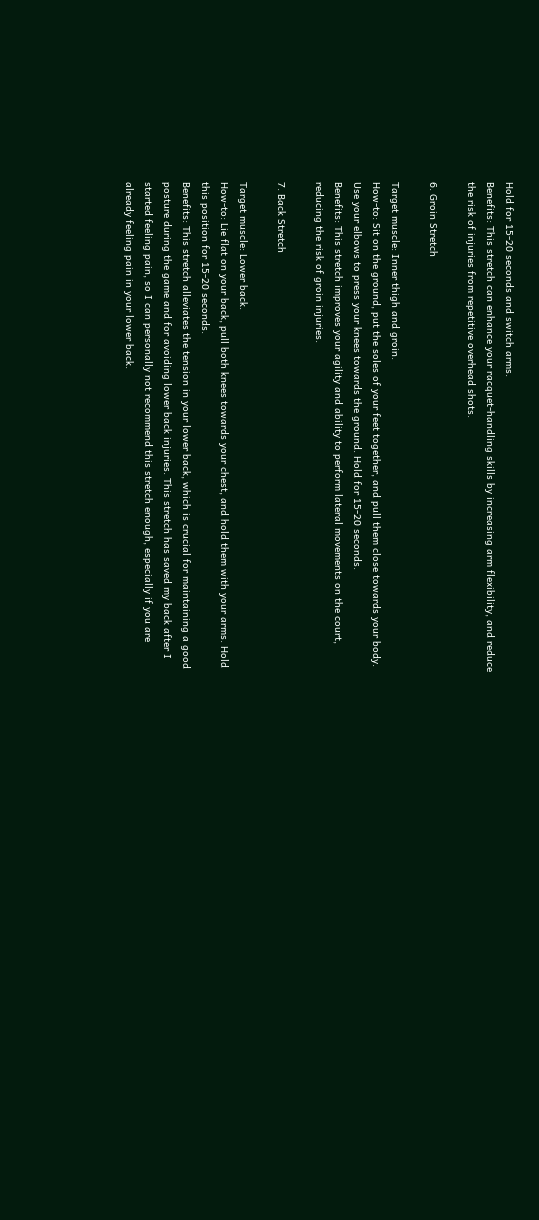Hold for 15-20 seconds and switch arms.
Benefits: This stretch can enhance your racquet-handling skills by increasing arm flexibility, and reduce the risk of injuries from repetitive overhead shots.

6. Groin Stretch

Target muscle: Inner thigh and groin.
How-to: Sit on the ground, put the soles of your feet together, and pull them close towards your body. Use your elbows to press your knees towards the ground. Hold for 15-20 seconds.
Benefits: This stretch improves your agility and ability to perform lateral movements on the court, reducing the risk of groin injuries.

7. Back Stretch

Target muscle: Lower back.
How-to: Lie flat on your back, pull both knees towards your chest, and hold them with your arms. Hold this position for 15-20 seconds.
Benefits: This stretch alleviates the tension in your lower back, which is crucial for maintaining a good posture during the game and for avoiding lower back injuries. This stretch has saved my back after I started feeling pain, so I can personally not recommend this stretch enough, especially if you are already feeling pain in your lower back.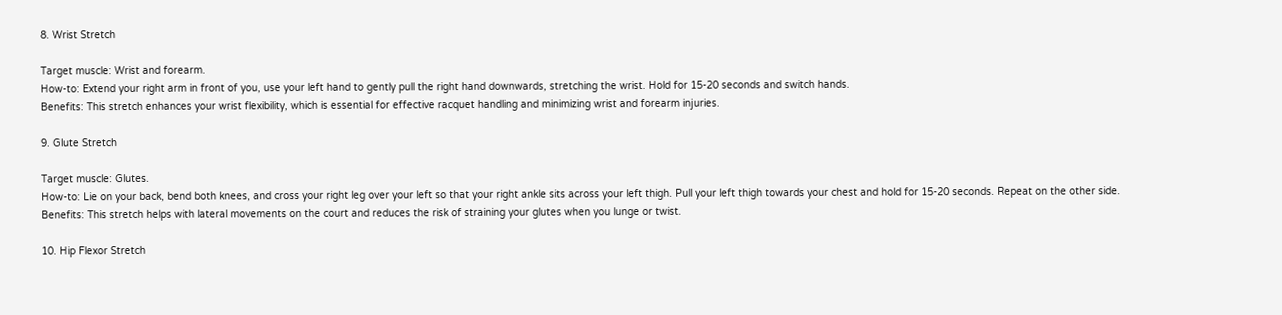8. Wrist Stretch

Target muscle: Wrist and forearm.
How-to: Extend your right arm in front of you, use your left hand to gently pull the right hand downwards, stretching the wrist. Hold for 15-20 seconds and switch hands.
Benefits: This stretch enhances your wrist flexibility, which is essential for effective racquet handling and minimizing wrist and forearm injuries.

9. Glute Stretch

Target muscle: Glutes.
How-to: Lie on your back, bend both knees, and cross your right leg over your left so that your right ankle sits across your left thigh. Pull your left thigh towards your chest and hold for 15-20 seconds. Repeat on the other side.
Benefits: This stretch helps with lateral movements on the court and reduces the risk of straining your glutes when you lunge or twist.

10. Hip Flexor Stretch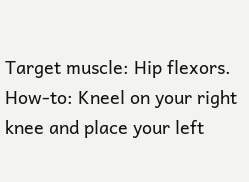Target muscle: Hip flexors.
How-to: Kneel on your right knee and place your left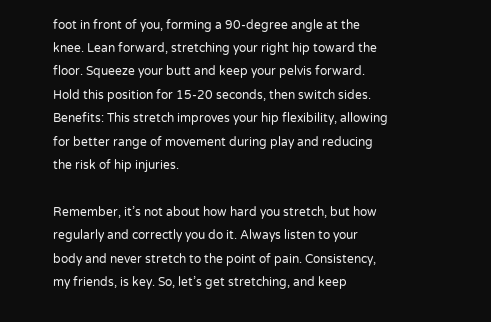foot in front of you, forming a 90-degree angle at the knee. Lean forward, stretching your right hip toward the floor. Squeeze your butt and keep your pelvis forward. Hold this position for 15-20 seconds, then switch sides.
Benefits: This stretch improves your hip flexibility, allowing for better range of movement during play and reducing the risk of hip injuries.

Remember, it’s not about how hard you stretch, but how regularly and correctly you do it. Always listen to your body and never stretch to the point of pain. Consistency, my friends, is key. So, let’s get stretching, and keep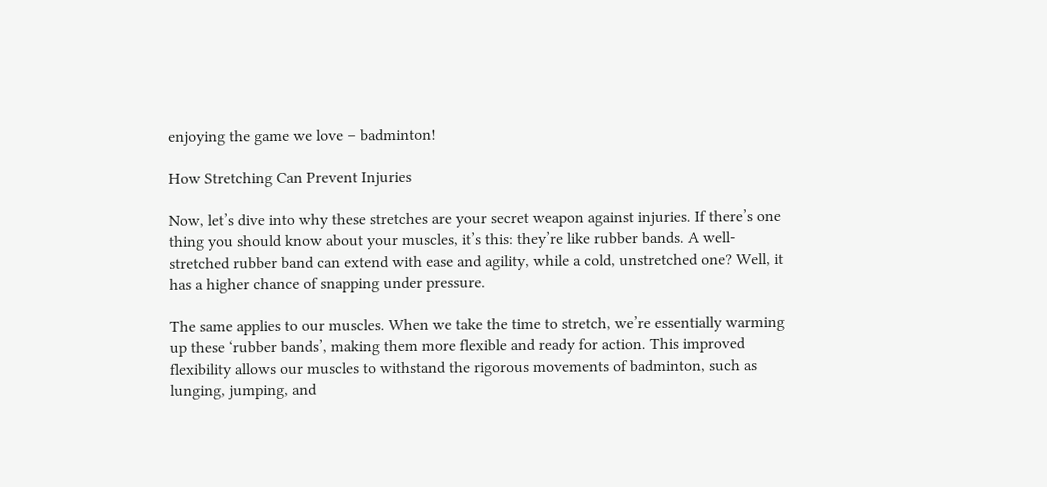enjoying the game we love – badminton!

How Stretching Can Prevent Injuries

Now, let’s dive into why these stretches are your secret weapon against injuries. If there’s one thing you should know about your muscles, it’s this: they’re like rubber bands. A well-stretched rubber band can extend with ease and agility, while a cold, unstretched one? Well, it has a higher chance of snapping under pressure.

The same applies to our muscles. When we take the time to stretch, we’re essentially warming up these ‘rubber bands’, making them more flexible and ready for action. This improved flexibility allows our muscles to withstand the rigorous movements of badminton, such as lunging, jumping, and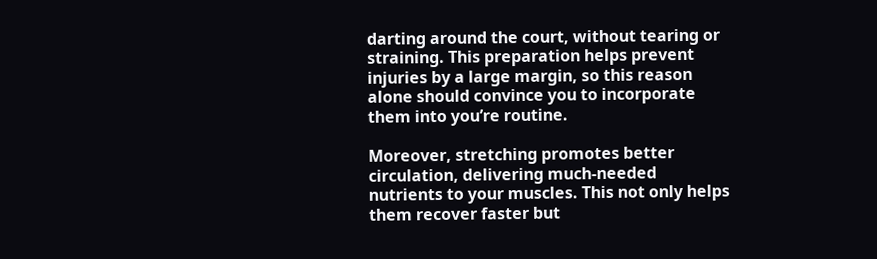darting around the court, without tearing or straining. This preparation helps prevent injuries by a large margin, so this reason alone should convince you to incorporate them into you’re routine.

Moreover, stretching promotes better circulation, delivering much-needed nutrients to your muscles. This not only helps them recover faster but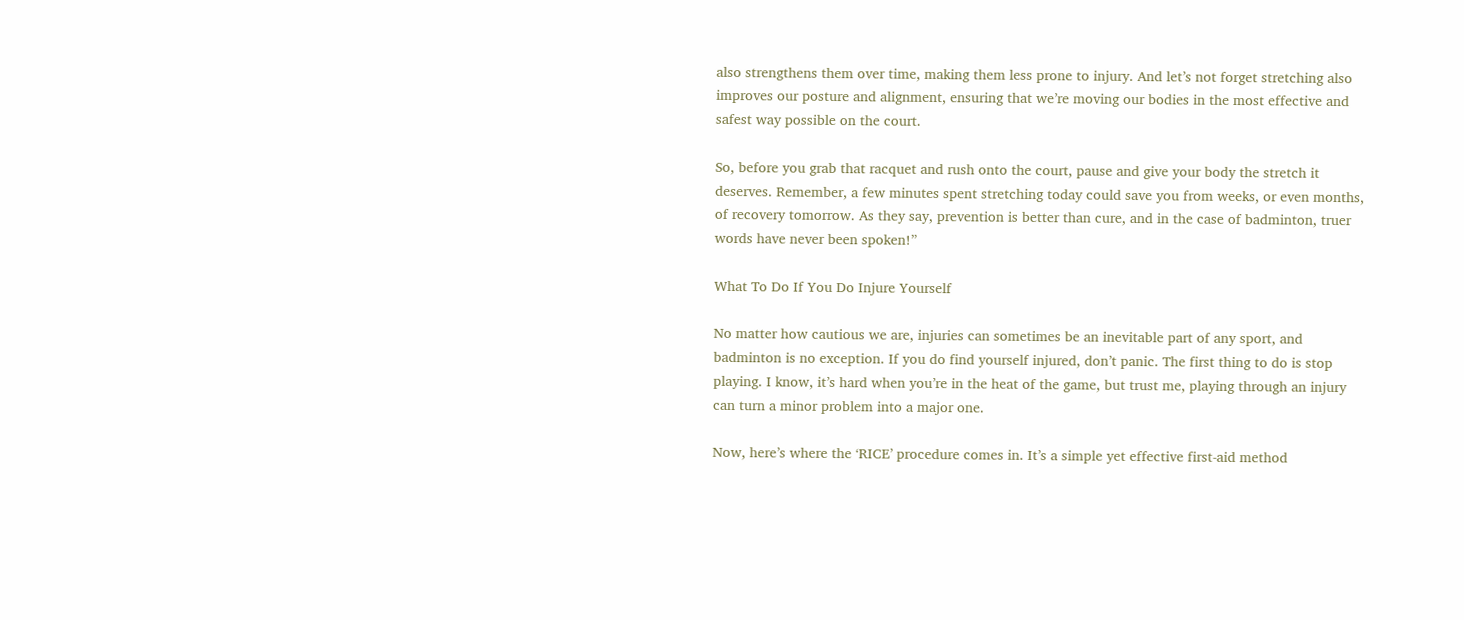also strengthens them over time, making them less prone to injury. And let’s not forget stretching also improves our posture and alignment, ensuring that we’re moving our bodies in the most effective and safest way possible on the court.

So, before you grab that racquet and rush onto the court, pause and give your body the stretch it deserves. Remember, a few minutes spent stretching today could save you from weeks, or even months, of recovery tomorrow. As they say, prevention is better than cure, and in the case of badminton, truer words have never been spoken!”

What To Do If You Do Injure Yourself

No matter how cautious we are, injuries can sometimes be an inevitable part of any sport, and badminton is no exception. If you do find yourself injured, don’t panic. The first thing to do is stop playing. I know, it’s hard when you’re in the heat of the game, but trust me, playing through an injury can turn a minor problem into a major one.

Now, here’s where the ‘RICE’ procedure comes in. It’s a simple yet effective first-aid method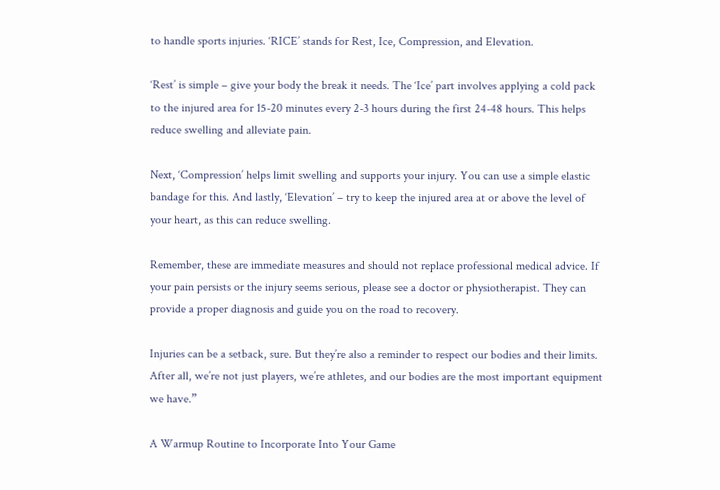to handle sports injuries. ‘RICE’ stands for Rest, Ice, Compression, and Elevation.

‘Rest’ is simple – give your body the break it needs. The ‘Ice’ part involves applying a cold pack to the injured area for 15-20 minutes every 2-3 hours during the first 24-48 hours. This helps reduce swelling and alleviate pain.

Next, ‘Compression’ helps limit swelling and supports your injury. You can use a simple elastic bandage for this. And lastly, ‘Elevation’ – try to keep the injured area at or above the level of your heart, as this can reduce swelling.

Remember, these are immediate measures and should not replace professional medical advice. If your pain persists or the injury seems serious, please see a doctor or physiotherapist. They can provide a proper diagnosis and guide you on the road to recovery.

Injuries can be a setback, sure. But they’re also a reminder to respect our bodies and their limits. After all, we’re not just players, we’re athletes, and our bodies are the most important equipment we have.”

A Warmup Routine to Incorporate Into Your Game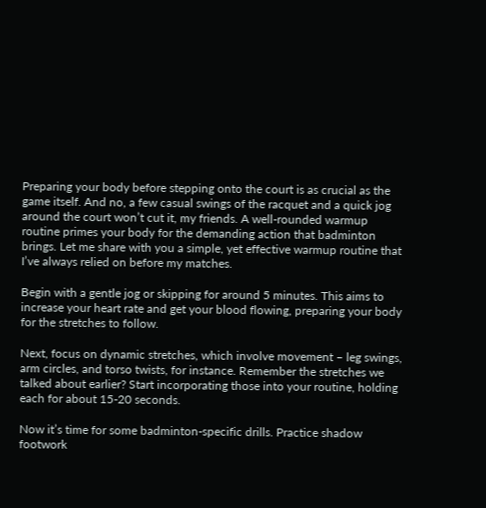Preparing your body before stepping onto the court is as crucial as the game itself. And no, a few casual swings of the racquet and a quick jog around the court won’t cut it, my friends. A well-rounded warmup routine primes your body for the demanding action that badminton brings. Let me share with you a simple, yet effective warmup routine that I’ve always relied on before my matches.

Begin with a gentle jog or skipping for around 5 minutes. This aims to increase your heart rate and get your blood flowing, preparing your body for the stretches to follow.

Next, focus on dynamic stretches, which involve movement – leg swings, arm circles, and torso twists, for instance. Remember the stretches we talked about earlier? Start incorporating those into your routine, holding each for about 15-20 seconds.

Now it’s time for some badminton-specific drills. Practice shadow footwork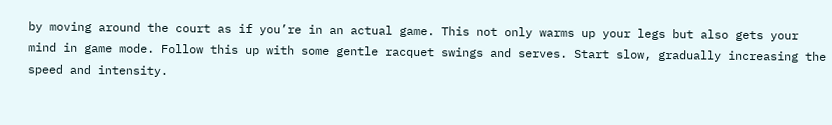by moving around the court as if you’re in an actual game. This not only warms up your legs but also gets your mind in game mode. Follow this up with some gentle racquet swings and serves. Start slow, gradually increasing the speed and intensity.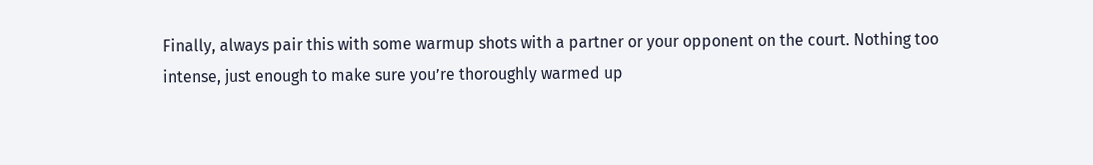Finally, always pair this with some warmup shots with a partner or your opponent on the court. Nothing too intense, just enough to make sure you’re thoroughly warmed up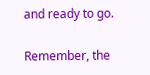and ready to go.

Remember, the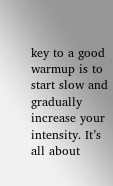key to a good warmup is to start slow and gradually increase your intensity. It’s all about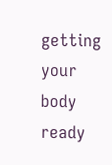getting your body ready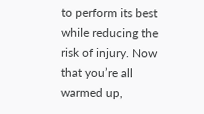to perform its best while reducing the risk of injury. Now that you’re all warmed up,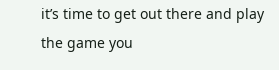it’s time to get out there and play the game you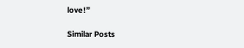love!”

Similar Posts